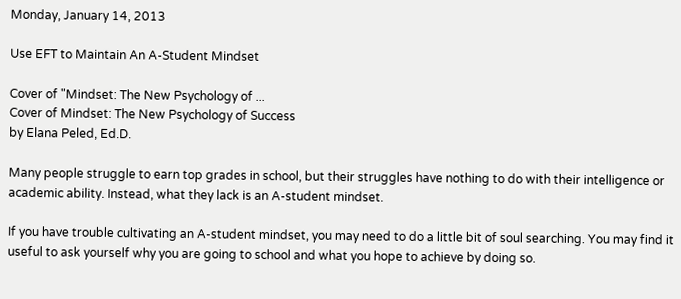Monday, January 14, 2013

Use EFT to Maintain An A-Student Mindset

Cover of "Mindset: The New Psychology of ...
Cover of Mindset: The New Psychology of Success
by Elana Peled, Ed.D.

Many people struggle to earn top grades in school, but their struggles have nothing to do with their intelligence or academic ability. Instead, what they lack is an A-student mindset.

If you have trouble cultivating an A-student mindset, you may need to do a little bit of soul searching. You may find it useful to ask yourself why you are going to school and what you hope to achieve by doing so.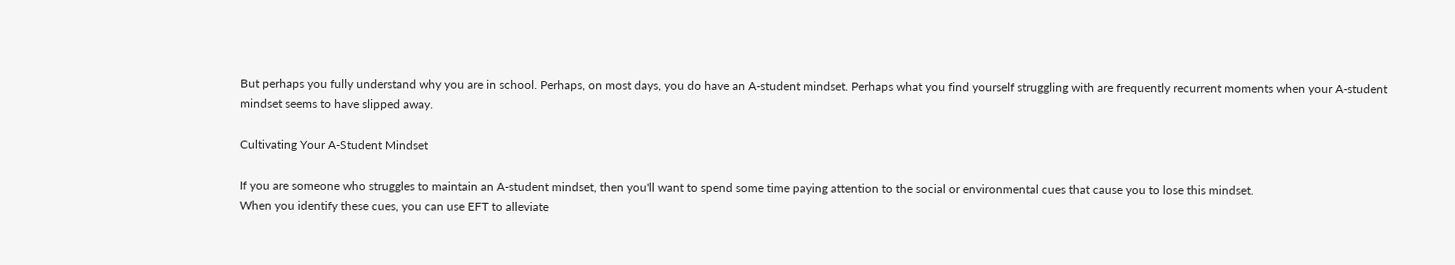But perhaps you fully understand why you are in school. Perhaps, on most days, you do have an A-student mindset. Perhaps what you find yourself struggling with are frequently recurrent moments when your A-student mindset seems to have slipped away.

Cultivating Your A-Student Mindset

If you are someone who struggles to maintain an A-student mindset, then you'll want to spend some time paying attention to the social or environmental cues that cause you to lose this mindset.
When you identify these cues, you can use EFT to alleviate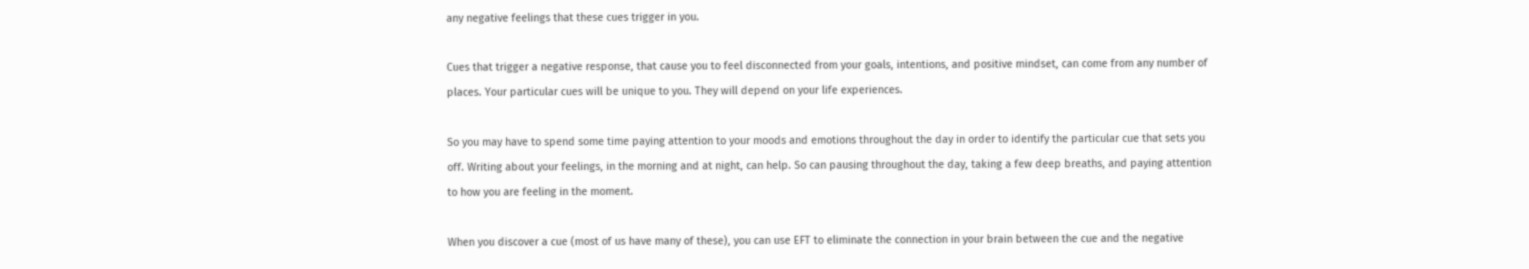any negative feelings that these cues trigger in you.

Cues that trigger a negative response, that cause you to feel disconnected from your goals, intentions, and positive mindset, can come from any number of places. Your particular cues will be unique to you. They will depend on your life experiences.

So you may have to spend some time paying attention to your moods and emotions throughout the day in order to identify the particular cue that sets you off. Writing about your feelings, in the morning and at night, can help. So can pausing throughout the day, taking a few deep breaths, and paying attention to how you are feeling in the moment.

When you discover a cue (most of us have many of these), you can use EFT to eliminate the connection in your brain between the cue and the negative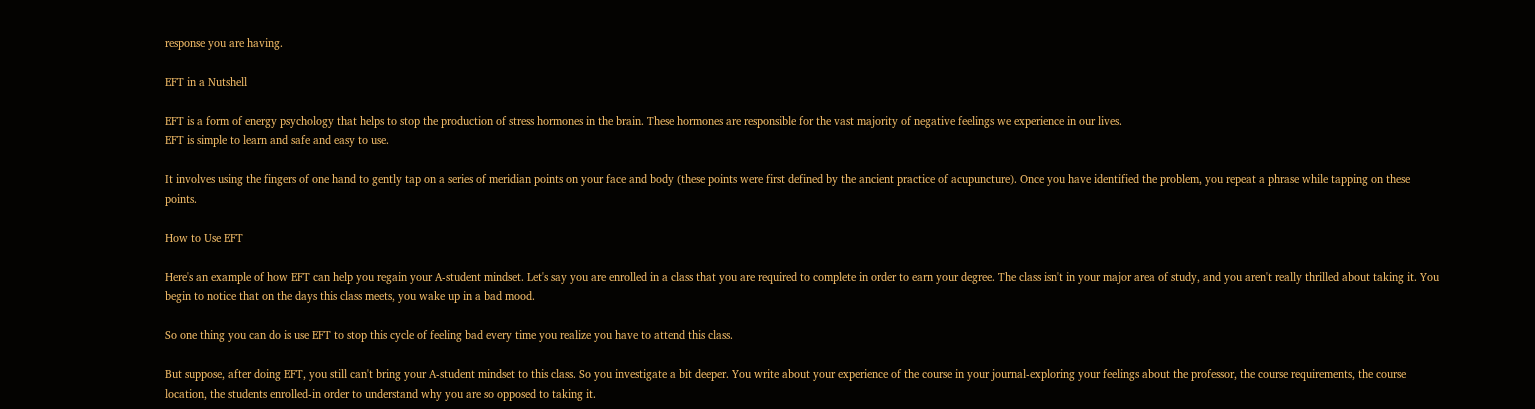response you are having.

EFT in a Nutshell

EFT is a form of energy psychology that helps to stop the production of stress hormones in the brain. These hormones are responsible for the vast majority of negative feelings we experience in our lives.
EFT is simple to learn and safe and easy to use.

It involves using the fingers of one hand to gently tap on a series of meridian points on your face and body (these points were first defined by the ancient practice of acupuncture). Once you have identified the problem, you repeat a phrase while tapping on these points.

How to Use EFT

Here's an example of how EFT can help you regain your A-student mindset. Let's say you are enrolled in a class that you are required to complete in order to earn your degree. The class isn't in your major area of study, and you aren't really thrilled about taking it. You begin to notice that on the days this class meets, you wake up in a bad mood.

So one thing you can do is use EFT to stop this cycle of feeling bad every time you realize you have to attend this class.

But suppose, after doing EFT, you still can't bring your A-student mindset to this class. So you investigate a bit deeper. You write about your experience of the course in your journal-exploring your feelings about the professor, the course requirements, the course location, the students enrolled-in order to understand why you are so opposed to taking it.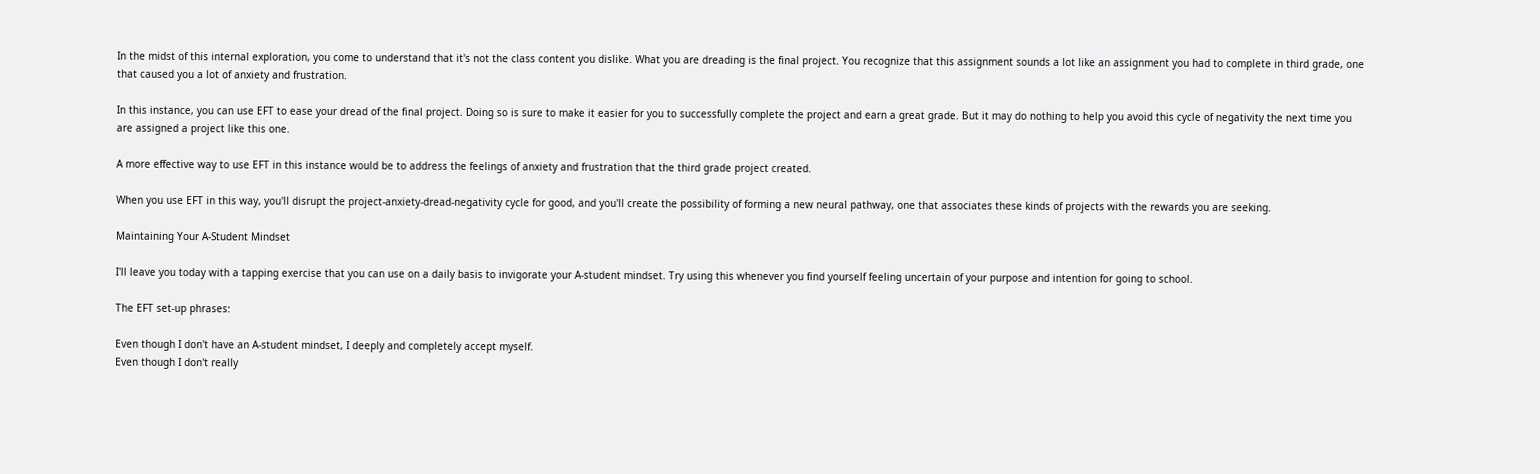In the midst of this internal exploration, you come to understand that it's not the class content you dislike. What you are dreading is the final project. You recognize that this assignment sounds a lot like an assignment you had to complete in third grade, one that caused you a lot of anxiety and frustration.

In this instance, you can use EFT to ease your dread of the final project. Doing so is sure to make it easier for you to successfully complete the project and earn a great grade. But it may do nothing to help you avoid this cycle of negativity the next time you are assigned a project like this one.

A more effective way to use EFT in this instance would be to address the feelings of anxiety and frustration that the third grade project created.

When you use EFT in this way, you'll disrupt the project-anxiety-dread-negativity cycle for good, and you'll create the possibility of forming a new neural pathway, one that associates these kinds of projects with the rewards you are seeking.

Maintaining Your A-Student Mindset

I'll leave you today with a tapping exercise that you can use on a daily basis to invigorate your A-student mindset. Try using this whenever you find yourself feeling uncertain of your purpose and intention for going to school.

The EFT set-up phrases:

Even though I don't have an A-student mindset, I deeply and completely accept myself.
Even though I don't really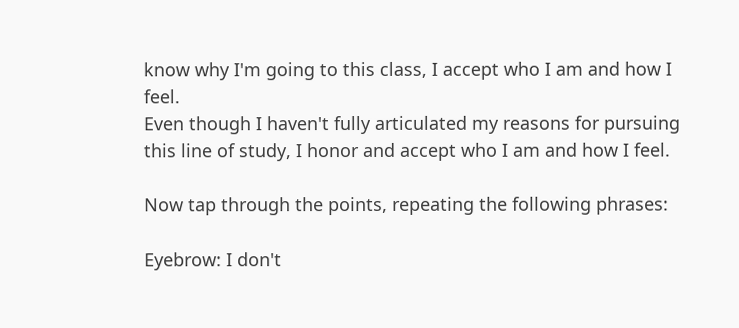know why I'm going to this class, I accept who I am and how I feel.
Even though I haven't fully articulated my reasons for pursuing this line of study, I honor and accept who I am and how I feel.

Now tap through the points, repeating the following phrases:

Eyebrow: I don't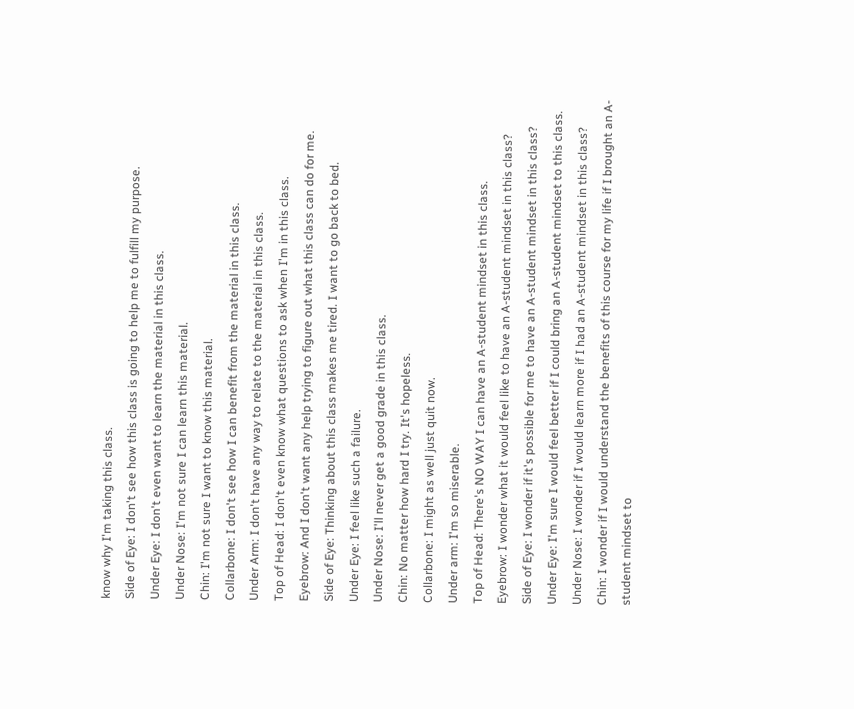know why I'm taking this class.
Side of Eye: I don't see how this class is going to help me to fulfill my purpose.
Under Eye: I don't even want to learn the material in this class.
Under Nose: I'm not sure I can learn this material.
Chin: I'm not sure I want to know this material.
Collarbone: I don't see how I can benefit from the material in this class.
Under Arm: I don't have any way to relate to the material in this class.
Top of Head: I don't even know what questions to ask when I'm in this class.
Eyebrow: And I don't want any help trying to figure out what this class can do for me.
Side of Eye: Thinking about this class makes me tired. I want to go back to bed.
Under Eye: I feel like such a failure.
Under Nose: I'll never get a good grade in this class.
Chin: No matter how hard I try. It's hopeless.
Collarbone: I might as well just quit now.
Under arm: I'm so miserable.
Top of Head: There's NO WAY I can have an A-student mindset in this class.
Eyebrow: I wonder what it would feel like to have an A-student mindset in this class?
Side of Eye: I wonder if it's possible for me to have an A-student mindset in this class?
Under Eye: I'm sure I would feel better if I could bring an A-student mindset to this class.
Under Nose: I wonder if I would learn more if I had an A-student mindset in this class?
Chin: I wonder if I would understand the benefits of this course for my life if I brought an A-student mindset to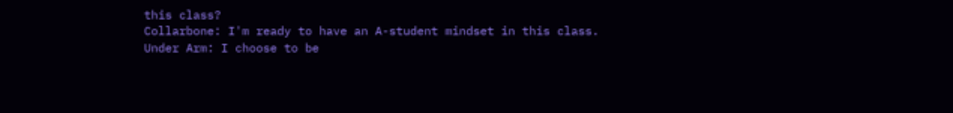this class?
Collarbone: I'm ready to have an A-student mindset in this class.
Under Arm: I choose to be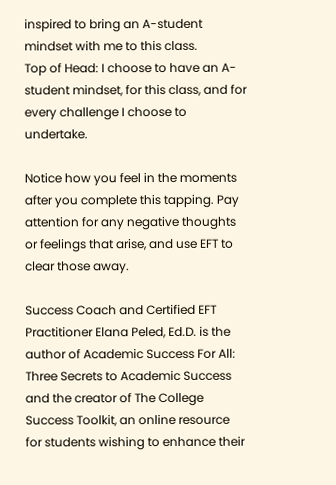inspired to bring an A-student mindset with me to this class.
Top of Head: I choose to have an A-student mindset, for this class, and for every challenge I choose to undertake.

Notice how you feel in the moments after you complete this tapping. Pay attention for any negative thoughts or feelings that arise, and use EFT to clear those away.

Success Coach and Certified EFT Practitioner Elana Peled, Ed.D. is the author of Academic Success For All: Three Secrets to Academic Success and the creator of The College Success Toolkit, an online resource for students wishing to enhance their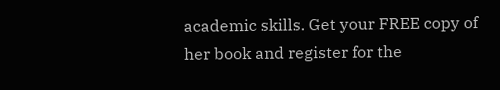academic skills. Get your FREE copy of her book and register for the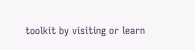toolkit by visiting or learn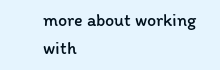more about working with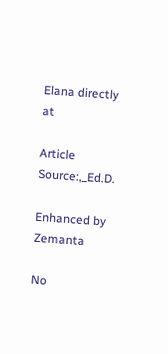Elana directly at

Article Source:,_Ed.D.

Enhanced by Zemanta

No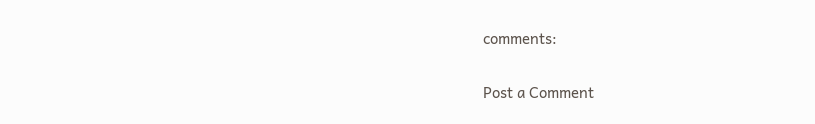comments:

Post a Comment